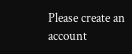Please create an account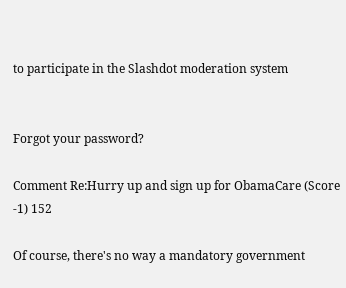to participate in the Slashdot moderation system


Forgot your password?

Comment Re:Hurry up and sign up for ObamaCare (Score -1) 152

Of course, there's no way a mandatory government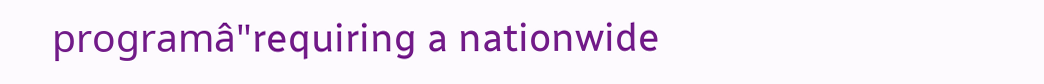programâ"requiring a nationwide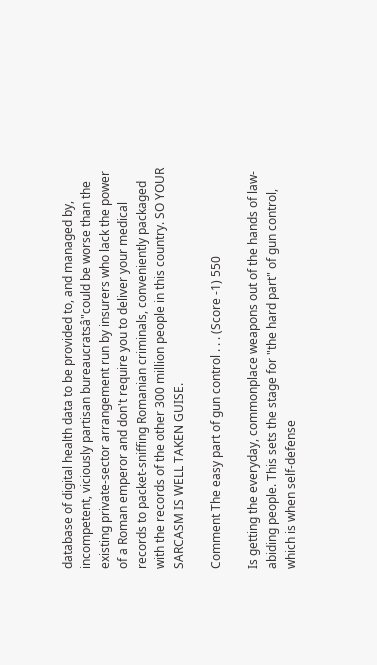database of digital health data to be provided to, and managed by, incompetent, viciously partisan bureaucratsâ"could be worse than the existing private-sector arrangement run by insurers who lack the power of a Roman emperor and don't require you to deliver your medical records to packet-sniffing Romanian criminals, conveniently packaged with the records of the other 300 million people in this country. SO YOUR SARCASM IS WELL TAKEN GUISE.

Comment The easy part of gun control . . . (Score -1) 550

Is getting the everyday, commonplace weapons out of the hands of law-abiding people. This sets the stage for "the hard part" of gun control, which is when self-defense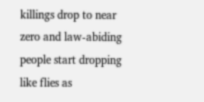killings drop to near zero and law-abiding people start dropping like flies as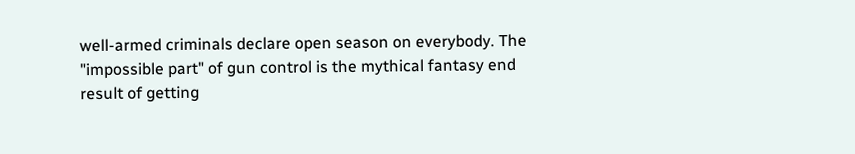well-armed criminals declare open season on everybody. The "impossible part" of gun control is the mythical fantasy end result of getting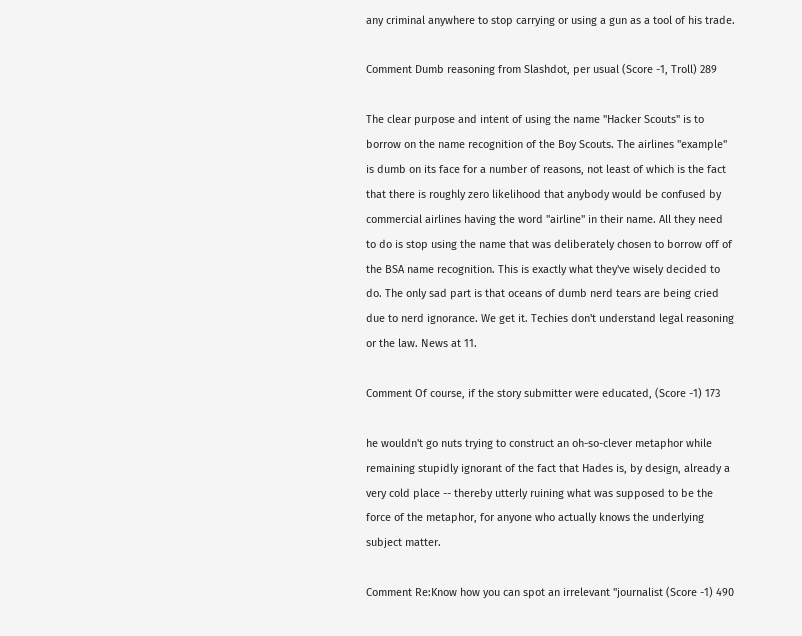any criminal anywhere to stop carrying or using a gun as a tool of his trade.

Comment Dumb reasoning from Slashdot, per usual (Score -1, Troll) 289

The clear purpose and intent of using the name "Hacker Scouts" is to borrow on the name recognition of the Boy Scouts. The airlines "example" is dumb on its face for a number of reasons, not least of which is the fact that there is roughly zero likelihood that anybody would be confused by commercial airlines having the word "airline" in their name. All they need to do is stop using the name that was deliberately chosen to borrow off of the BSA name recognition. This is exactly what they've wisely decided to do. The only sad part is that oceans of dumb nerd tears are being cried due to nerd ignorance. We get it. Techies don't understand legal reasoning or the law. News at 11.

Comment Of course, if the story submitter were educated, (Score -1) 173

he wouldn't go nuts trying to construct an oh-so-clever metaphor while remaining stupidly ignorant of the fact that Hades is, by design, already a very cold place -- thereby utterly ruining what was supposed to be the force of the metaphor, for anyone who actually knows the underlying subject matter.

Comment Re:Know how you can spot an irrelevant "journalist (Score -1) 490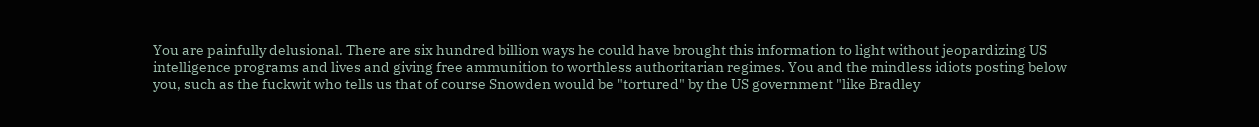You are painfully delusional. There are six hundred billion ways he could have brought this information to light without jeopardizing US intelligence programs and lives and giving free ammunition to worthless authoritarian regimes. You and the mindless idiots posting below you, such as the fuckwit who tells us that of course Snowden would be "tortured" by the US government "like Bradley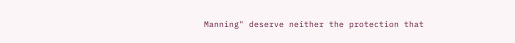Manning" deserve neither the protection that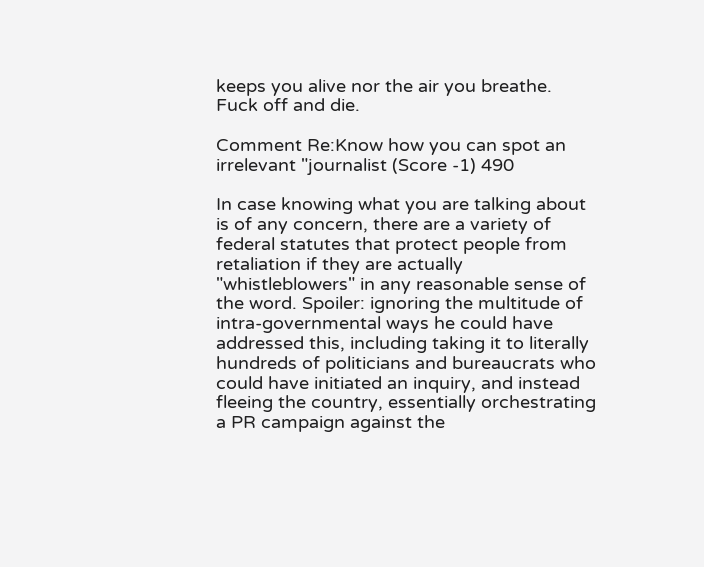keeps you alive nor the air you breathe. Fuck off and die.

Comment Re:Know how you can spot an irrelevant "journalist (Score -1) 490

In case knowing what you are talking about is of any concern, there are a variety of federal statutes that protect people from retaliation if they are actually "whistleblowers" in any reasonable sense of the word. Spoiler: ignoring the multitude of intra-governmental ways he could have addressed this, including taking it to literally hundreds of politicians and bureaucrats who could have initiated an inquiry, and instead fleeing the country, essentially orchestrating a PR campaign against the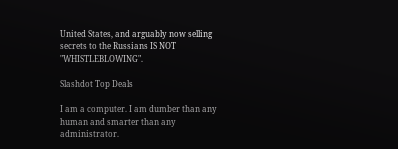United States, and arguably now selling secrets to the Russians IS NOT "WHISTLEBLOWING".

Slashdot Top Deals

I am a computer. I am dumber than any human and smarter than any administrator.